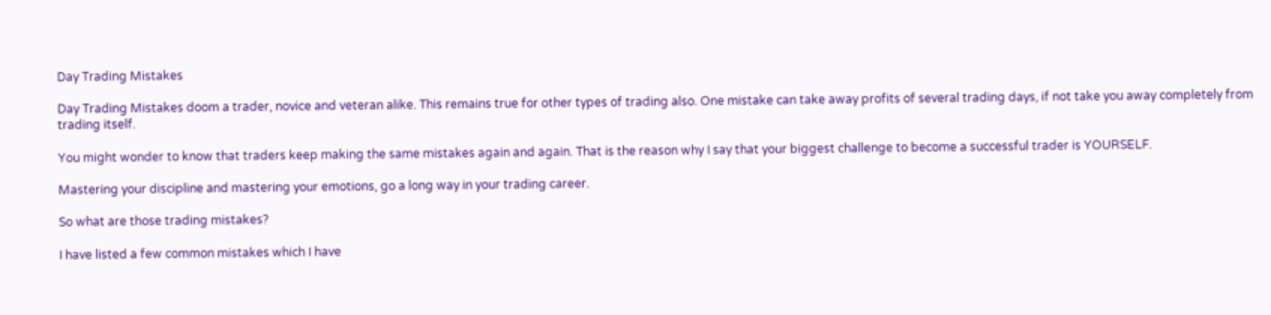Day Trading Mistakes

Day Trading Mistakes doom a trader, novice and veteran alike. This remains true for other types of trading also. One mistake can take away profits of several trading days, if not take you away completely from trading itself.

You might wonder to know that traders keep making the same mistakes again and again. That is the reason why I say that your biggest challenge to become a successful trader is YOURSELF.

Mastering your discipline and mastering your emotions, go a long way in your trading career.

So what are those trading mistakes?

I have listed a few common mistakes which I have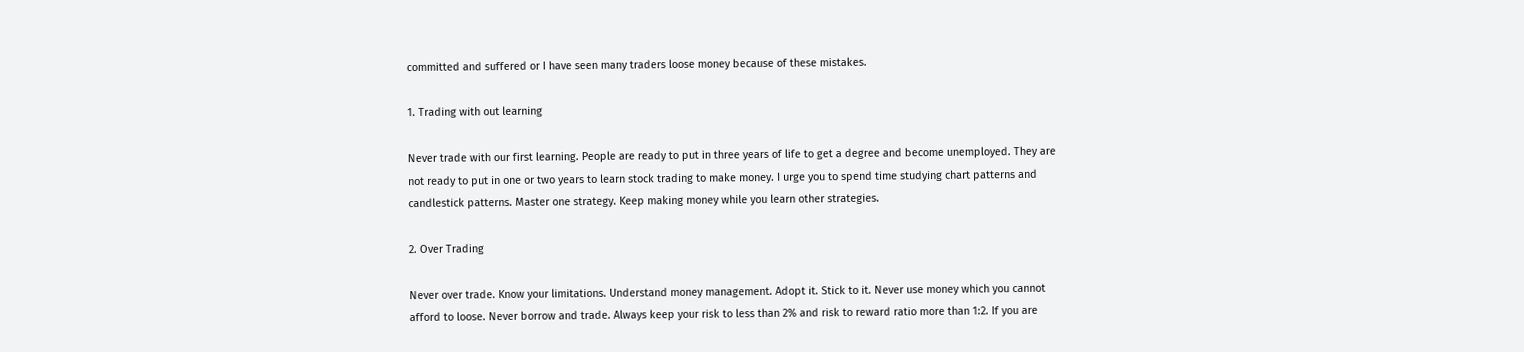committed and suffered or I have seen many traders loose money because of these mistakes.

1. Trading with out learning

Never trade with our first learning. People are ready to put in three years of life to get a degree and become unemployed. They are not ready to put in one or two years to learn stock trading to make money. I urge you to spend time studying chart patterns and candlestick patterns. Master one strategy. Keep making money while you learn other strategies.

2. Over Trading

Never over trade. Know your limitations. Understand money management. Adopt it. Stick to it. Never use money which you cannot afford to loose. Never borrow and trade. Always keep your risk to less than 2% and risk to reward ratio more than 1:2. If you are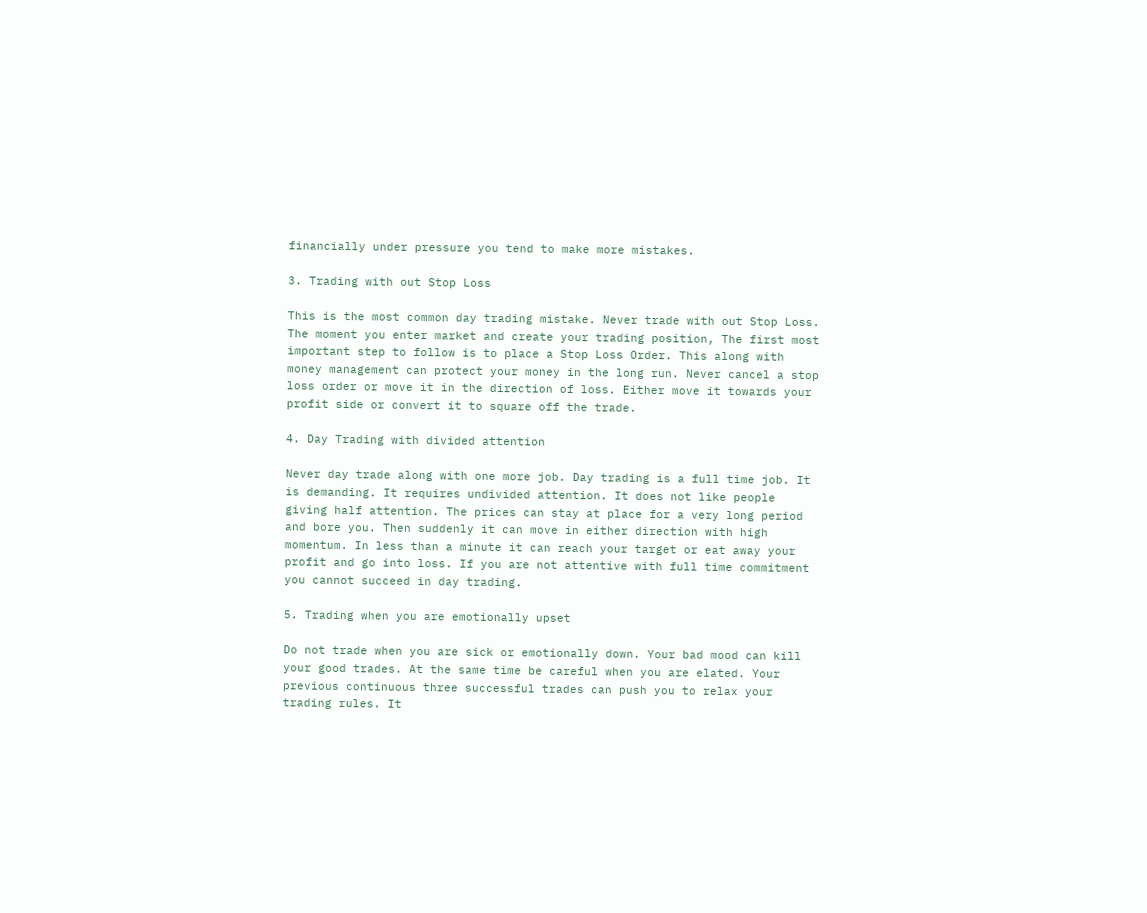financially under pressure you tend to make more mistakes.

3. Trading with out Stop Loss

This is the most common day trading mistake. Never trade with out Stop Loss. The moment you enter market and create your trading position, The first most important step to follow is to place a Stop Loss Order. This along with money management can protect your money in the long run. Never cancel a stop loss order or move it in the direction of loss. Either move it towards your profit side or convert it to square off the trade.

4. Day Trading with divided attention

Never day trade along with one more job. Day trading is a full time job. It is demanding. It requires undivided attention. It does not like people giving half attention. The prices can stay at place for a very long period and bore you. Then suddenly it can move in either direction with high momentum. In less than a minute it can reach your target or eat away your profit and go into loss. If you are not attentive with full time commitment you cannot succeed in day trading.

5. Trading when you are emotionally upset

Do not trade when you are sick or emotionally down. Your bad mood can kill your good trades. At the same time be careful when you are elated. Your previous continuous three successful trades can push you to relax your trading rules. It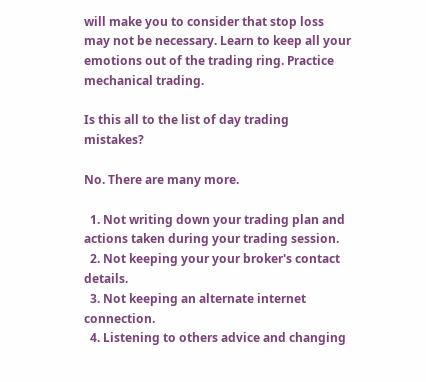will make you to consider that stop loss may not be necessary. Learn to keep all your emotions out of the trading ring. Practice mechanical trading.

Is this all to the list of day trading mistakes?

No. There are many more.

  1. Not writing down your trading plan and actions taken during your trading session.
  2. Not keeping your your broker's contact details.
  3. Not keeping an alternate internet connection.
  4. Listening to others advice and changing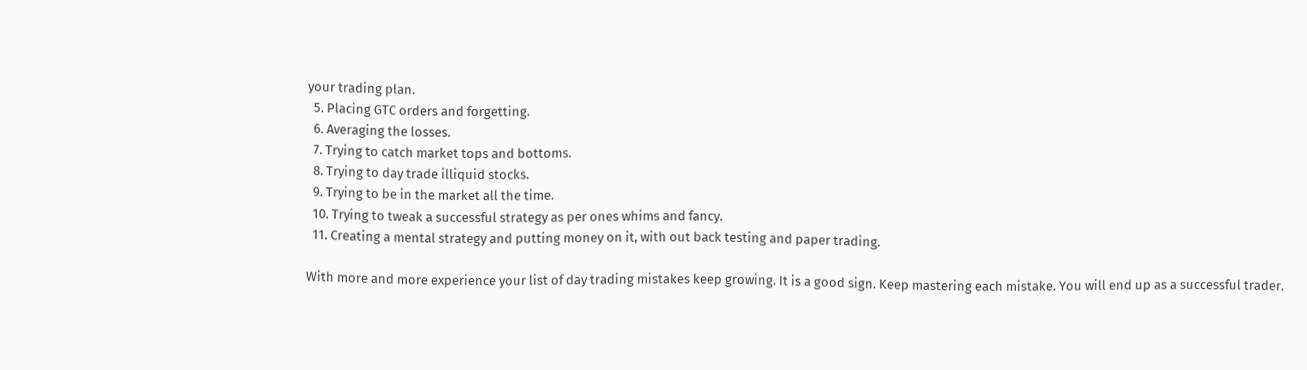your trading plan.
  5. Placing GTC orders and forgetting.
  6. Averaging the losses.
  7. Trying to catch market tops and bottoms.
  8. Trying to day trade illiquid stocks.
  9. Trying to be in the market all the time.
  10. Trying to tweak a successful strategy as per ones whims and fancy.
  11. Creating a mental strategy and putting money on it, with out back testing and paper trading.

With more and more experience your list of day trading mistakes keep growing. It is a good sign. Keep mastering each mistake. You will end up as a successful trader.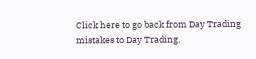Click here to go back from Day Trading mistakes to Day Trading.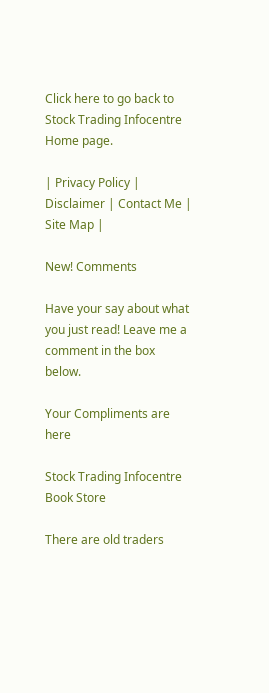Click here to go back to Stock Trading Infocentre Home page.

| Privacy Policy | Disclaimer | Contact Me | Site Map |

New! Comments

Have your say about what you just read! Leave me a comment in the box below.

Your Compliments are here

Stock Trading Infocentre Book Store

There are old traders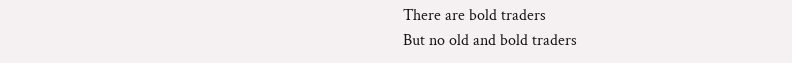There are bold traders
But no old and bold traders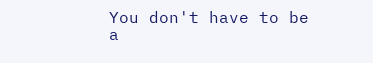You don't have to be
a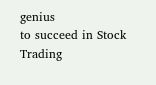genius
to succeed in Stock Trading